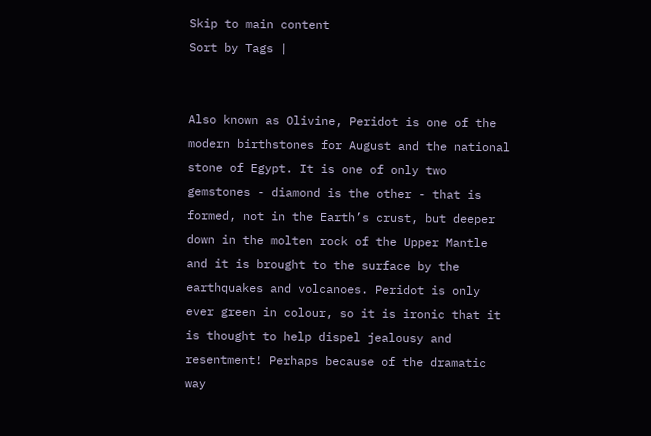Skip to main content
Sort by Tags |


Also known as Olivine, Peridot is one of the modern birthstones for August and the national stone of Egypt. It is one of only two gemstones - diamond is the other - that is formed, not in the Earth’s crust, but deeper down in the molten rock of the Upper Mantle and it is brought to the surface by the earthquakes and volcanoes. Peridot is only ever green in colour, so it is ironic that it is thought to help dispel jealousy and resentment! Perhaps because of the dramatic way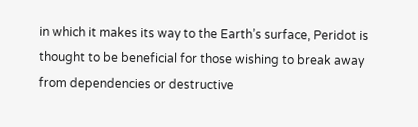in which it makes its way to the Earth’s surface, Peridot is thought to be beneficial for those wishing to break away from dependencies or destructive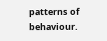patterns of behaviour.